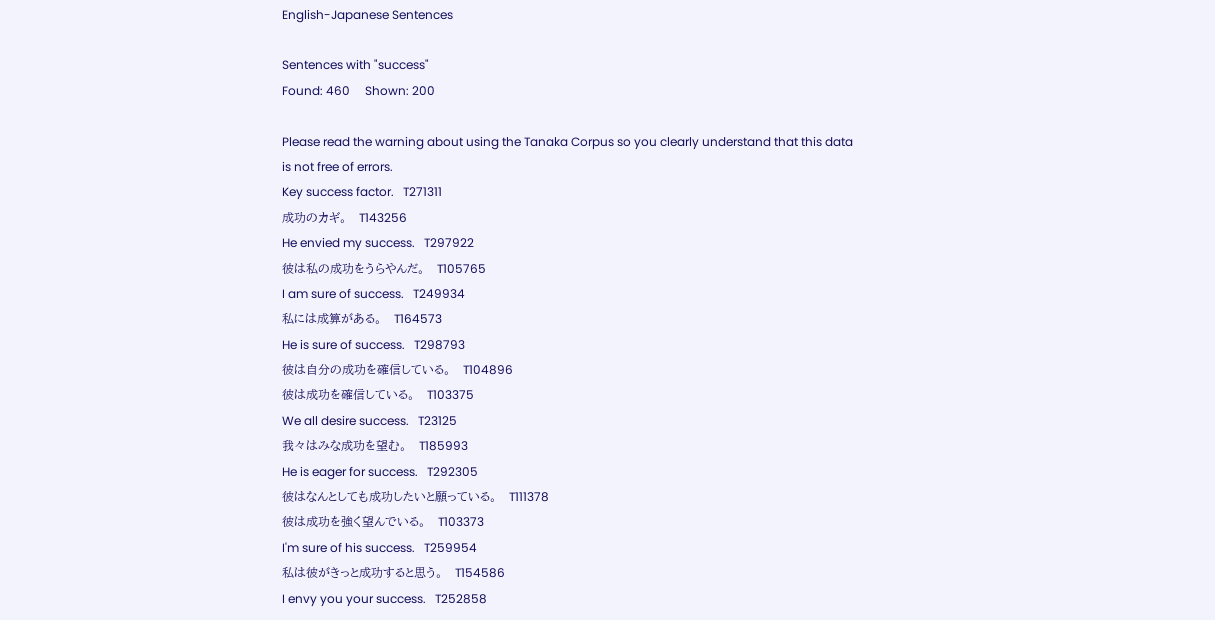English-Japanese Sentences

Sentences with "success"
Found: 460     Shown: 200

Please read the warning about using the Tanaka Corpus so you clearly understand that this data is not free of errors.
Key success factor.   T271311
成功のカギ。   T143256
He envied my success.   T297922
彼は私の成功をうらやんだ。   T105765
I am sure of success.   T249934
私には成算がある。   T164573
He is sure of success.   T298793
彼は自分の成功を確信している。   T104896
彼は成功を確信している。   T103375
We all desire success.   T23125
我々はみな成功を望む。   T185993
He is eager for success.   T292305
彼はなんとしても成功したいと願っている。   T111378
彼は成功を強く望んでいる。   T103373
I'm sure of his success.   T259954
私は彼がきっと成功すると思う。   T154586
I envy you your success.   T252858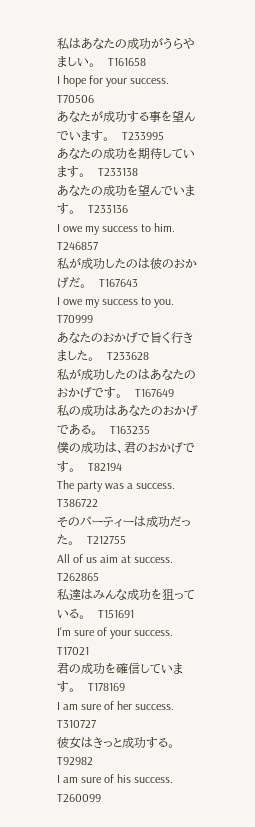私はあなたの成功がうらやましい。   T161658
I hope for your success.   T70506
あなたが成功する事を望んでいます。   T233995
あなたの成功を期待しています。   T233138
あなたの成功を望んでいます。   T233136
I owe my success to him.   T246857
私が成功したのは彼のおかげだ。   T167643
I owe my success to you.   T70999
あなたのおかげで旨く行きました。   T233628
私が成功したのはあなたのおかげです。   T167649
私の成功はあなたのおかげである。   T163235
僕の成功は、君のおかげです。   T82194
The party was a success.   T386722
そのパーティーは成功だった。   T212755
All of us aim at success.   T262865
私達はみんな成功を狙っている。   T151691
I'm sure of your success.   T17021
君の成功を確信しています。   T178169
I am sure of her success.   T310727
彼女はきっと成功する。   T92982
I am sure of his success.   T260099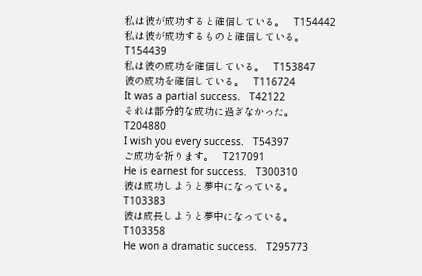私は彼が成功すると確信している。   T154442
私は彼が成功するものと確信している。   T154439
私は彼の成功を確信している。   T153847
彼の成功を確信している。   T116724
It was a partial success.   T42122
それは部分的な成功に過ぎなかった。   T204880
I wish you every success.   T54397
ご成功を祈ります。   T217091
He is earnest for success.   T300310
彼は成功しようと夢中になっている。   T103383
彼は成長しようと夢中になっている。   T103358
He won a dramatic success.   T295773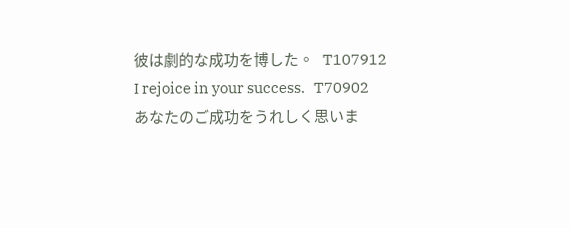彼は劇的な成功を博した。   T107912
I rejoice in your success.   T70902
あなたのご成功をうれしく思いま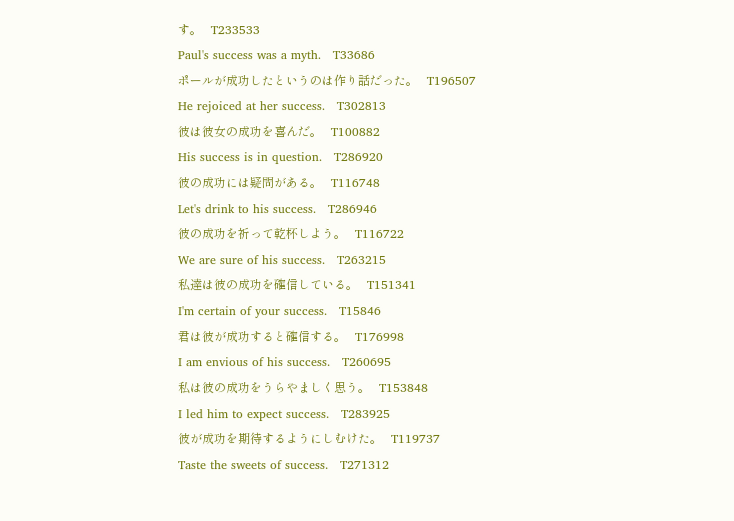す。   T233533
Paul's success was a myth.   T33686
ポールが成功したというのは作り話だった。   T196507
He rejoiced at her success.   T302813
彼は彼女の成功を喜んだ。   T100882
His success is in question.   T286920
彼の成功には疑問がある。   T116748
Let's drink to his success.   T286946
彼の成功を祈って乾杯しよう。   T116722
We are sure of his success.   T263215
私達は彼の成功を確信している。   T151341
I'm certain of your success.   T15846
君は彼が成功すると確信する。   T176998
I am envious of his success.   T260695
私は彼の成功をうらやましく思う。   T153848
I led him to expect success.   T283925
彼が成功を期待するようにしむけた。   T119737
Taste the sweets of success.   T271312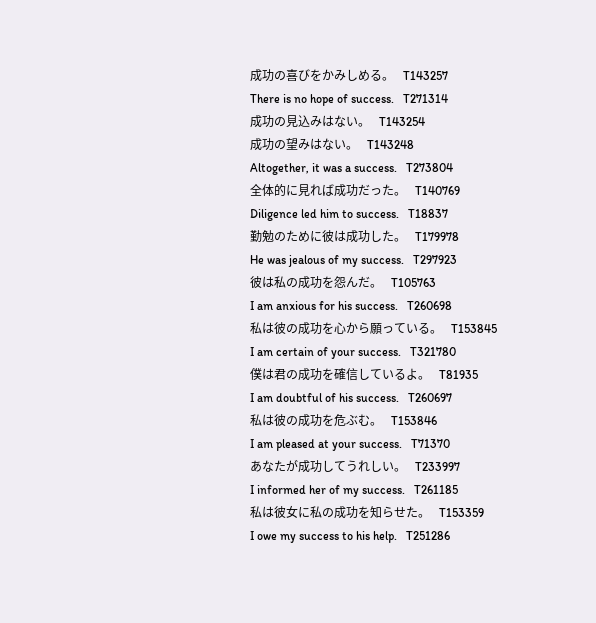成功の喜びをかみしめる。   T143257
There is no hope of success.   T271314
成功の見込みはない。   T143254
成功の望みはない。   T143248
Altogether, it was a success.   T273804
全体的に見れば成功だった。   T140769
Diligence led him to success.   T18837
勤勉のために彼は成功した。   T179978
He was jealous of my success.   T297923
彼は私の成功を怨んだ。   T105763
I am anxious for his success.   T260698
私は彼の成功を心から願っている。   T153845
I am certain of your success.   T321780
僕は君の成功を確信しているよ。   T81935
I am doubtful of his success.   T260697
私は彼の成功を危ぶむ。   T153846
I am pleased at your success.   T71370
あなたが成功してうれしい。   T233997
I informed her of my success.   T261185
私は彼女に私の成功を知らせた。   T153359
I owe my success to his help.   T251286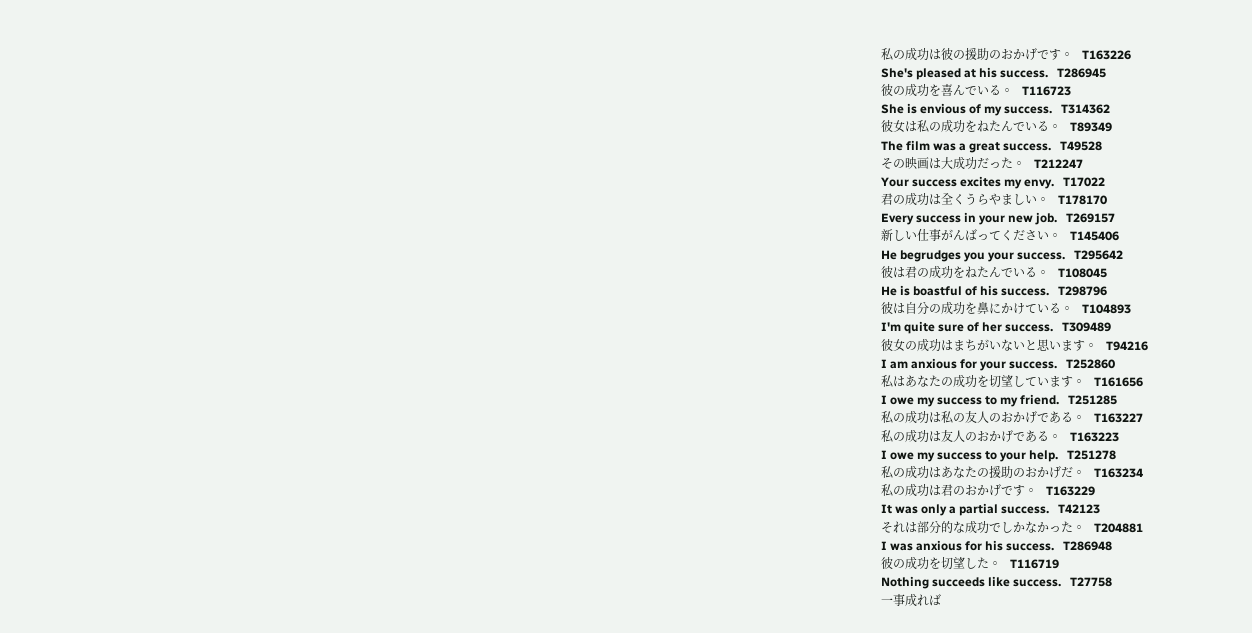私の成功は彼の援助のおかげです。   T163226
She's pleased at his success.   T286945
彼の成功を喜んでいる。   T116723
She is envious of my success.   T314362
彼女は私の成功をねたんでいる。   T89349
The film was a great success.   T49528
その映画は大成功だった。   T212247
Your success excites my envy.   T17022
君の成功は全くうらやましい。   T178170
Every success in your new job.   T269157
新しい仕事がんばってください。   T145406
He begrudges you your success.   T295642
彼は君の成功をねたんでいる。   T108045
He is boastful of his success.   T298796
彼は自分の成功を鼻にかけている。   T104893
I'm quite sure of her success.   T309489
彼女の成功はまちがいないと思います。   T94216
I am anxious for your success.   T252860
私はあなたの成功を切望しています。   T161656
I owe my success to my friend.   T251285
私の成功は私の友人のおかげである。   T163227
私の成功は友人のおかげである。   T163223
I owe my success to your help.   T251278
私の成功はあなたの援助のおかげだ。   T163234
私の成功は君のおかげです。   T163229
It was only a partial success.   T42123
それは部分的な成功でしかなかった。   T204881
I was anxious for his success.   T286948
彼の成功を切望した。   T116719
Nothing succeeds like success.   T27758
一事成れば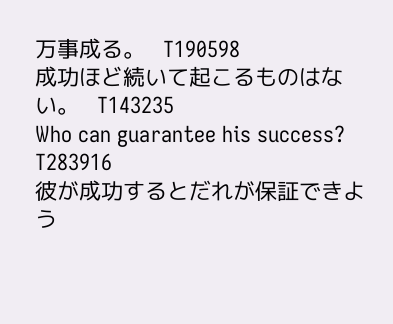万事成る。   T190598
成功ほど続いて起こるものはない。   T143235
Who can guarantee his success?   T283916
彼が成功するとだれが保証できよう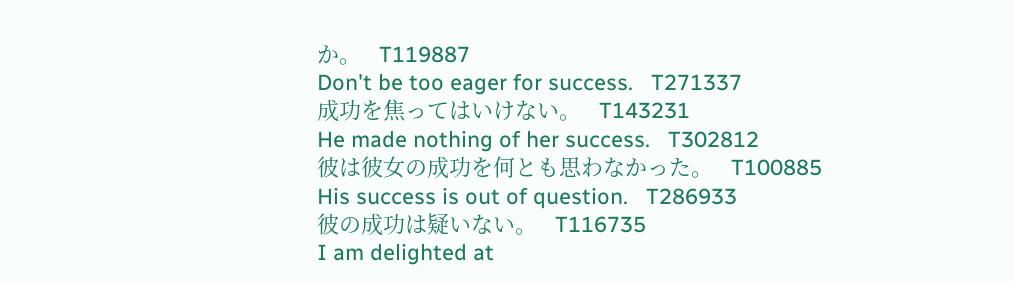か。   T119887
Don't be too eager for success.   T271337
成功を焦ってはいけない。   T143231
He made nothing of her success.   T302812
彼は彼女の成功を何とも思わなかった。   T100885
His success is out of question.   T286933
彼の成功は疑いない。   T116735
I am delighted at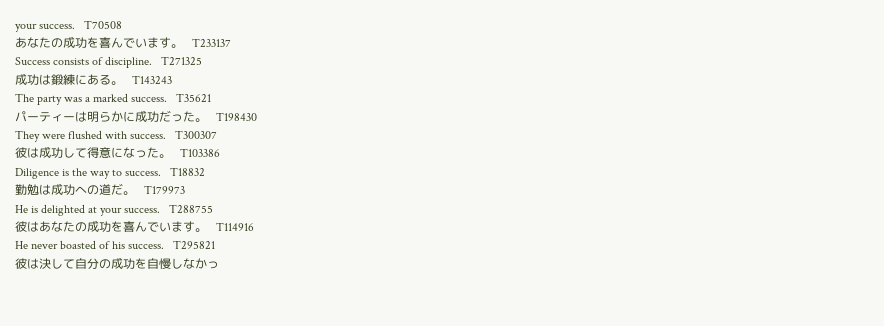your success.   T70508
あなたの成功を喜んでいます。   T233137
Success consists of discipline.   T271325
成功は鍛練にある。   T143243
The party was a marked success.   T35621
パーティーは明らかに成功だった。   T198430
They were flushed with success.   T300307
彼は成功して得意になった。   T103386
Diligence is the way to success.   T18832
勤勉は成功への道だ。   T179973
He is delighted at your success.   T288755
彼はあなたの成功を喜んでいます。   T114916
He never boasted of his success.   T295821
彼は決して自分の成功を自慢しなかっ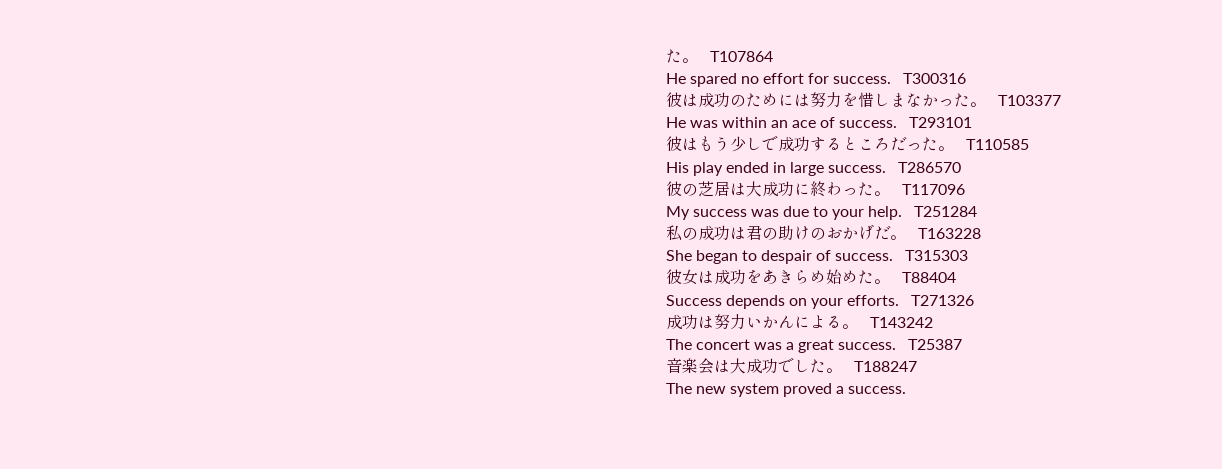た。   T107864
He spared no effort for success.   T300316
彼は成功のためには努力を惜しまなかった。   T103377
He was within an ace of success.   T293101
彼はもう少しで成功するところだった。   T110585
His play ended in large success.   T286570
彼の芝居は大成功に終わった。   T117096
My success was due to your help.   T251284
私の成功は君の助けのおかげだ。   T163228
She began to despair of success.   T315303
彼女は成功をあきらめ始めた。   T88404
Success depends on your efforts.   T271326
成功は努力いかんによる。   T143242
The concert was a great success.   T25387
音楽会は大成功でした。   T188247
The new system proved a success.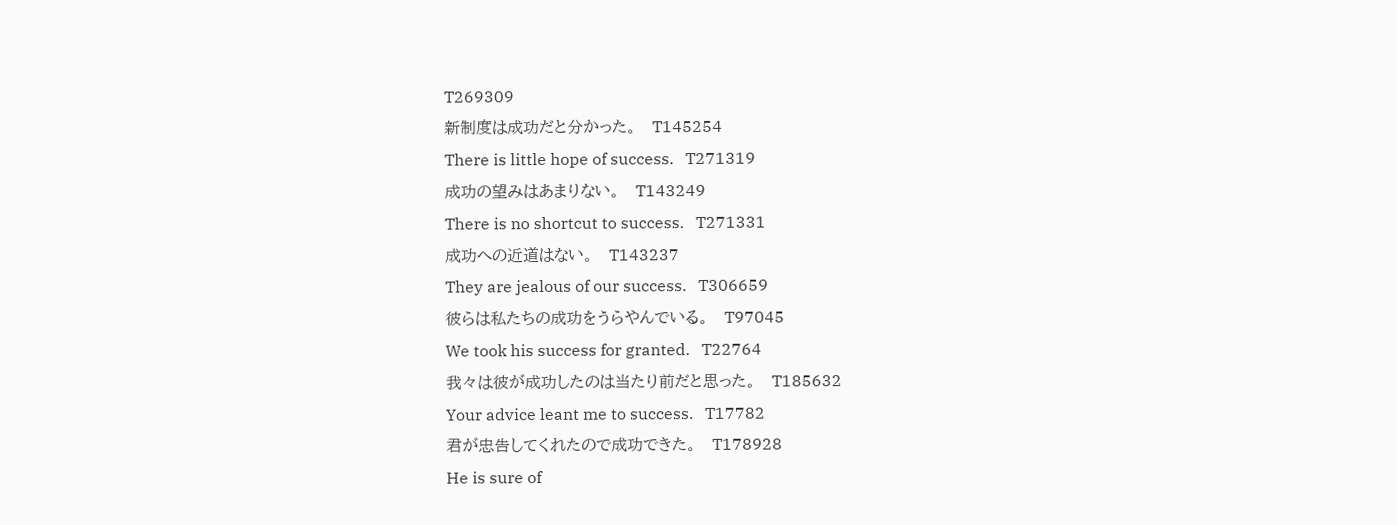T269309
新制度は成功だと分かった。   T145254
There is little hope of success.   T271319
成功の望みはあまりない。   T143249
There is no shortcut to success.   T271331
成功への近道はない。   T143237
They are jealous of our success.   T306659
彼らは私たちの成功をうらやんでいる。   T97045
We took his success for granted.   T22764
我々は彼が成功したのは当たり前だと思った。   T185632
Your advice leant me to success.   T17782
君が忠告してくれたので成功できた。   T178928
He is sure of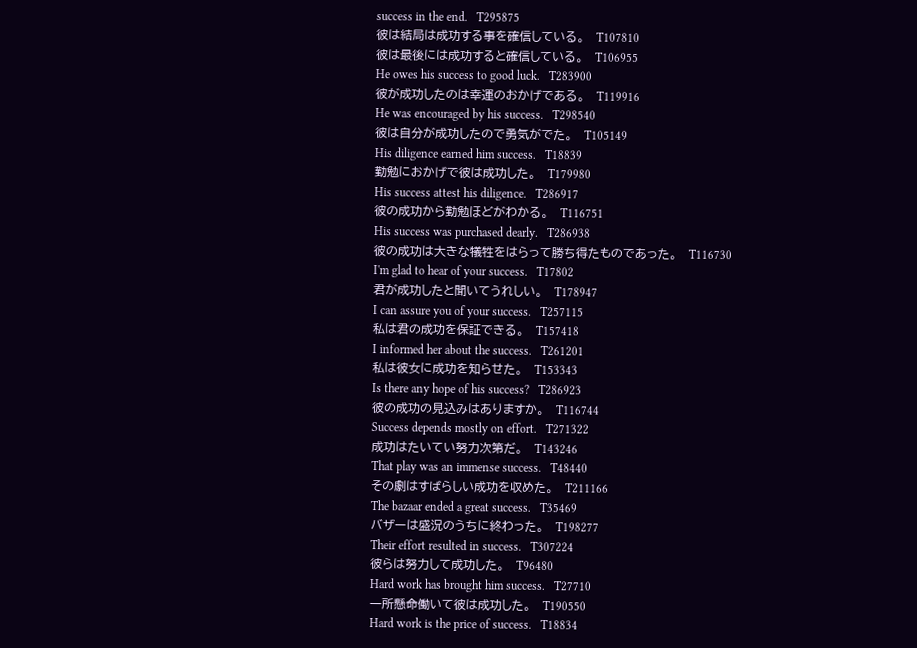success in the end.   T295875
彼は結局は成功する事を確信している。   T107810
彼は最後には成功すると確信している。   T106955
He owes his success to good luck.   T283900
彼が成功したのは幸運のおかげである。   T119916
He was encouraged by his success.   T298540
彼は自分が成功したので勇気がでた。   T105149
His diligence earned him success.   T18839
勤勉におかげで彼は成功した。   T179980
His success attest his diligence.   T286917
彼の成功から勤勉ほどがわかる。   T116751
His success was purchased dearly.   T286938
彼の成功は大きな犠牲をはらって勝ち得たものであった。   T116730
I'm glad to hear of your success.   T17802
君が成功したと聞いてうれしい。   T178947
I can assure you of your success.   T257115
私は君の成功を保証できる。   T157418
I informed her about the success.   T261201
私は彼女に成功を知らせた。   T153343
Is there any hope of his success?   T286923
彼の成功の見込みはありますか。   T116744
Success depends mostly on effort.   T271322
成功はたいてい努力次第だ。   T143246
That play was an immense success.   T48440
その劇はすばらしい成功を収めた。   T211166
The bazaar ended a great success.   T35469
バザーは盛況のうちに終わった。   T198277
Their effort resulted in success.   T307224
彼らは努力して成功した。   T96480
Hard work has brought him success.   T27710
一所懸命働いて彼は成功した。   T190550
Hard work is the price of success.   T18834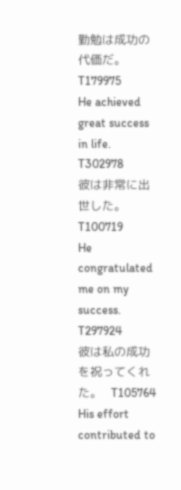勤勉は成功の代価だ。   T179975
He achieved great success in life.   T302978
彼は非常に出世した。   T100719
He congratulated me on my success.   T297924
彼は私の成功を祝ってくれた。   T105764
His effort contributed to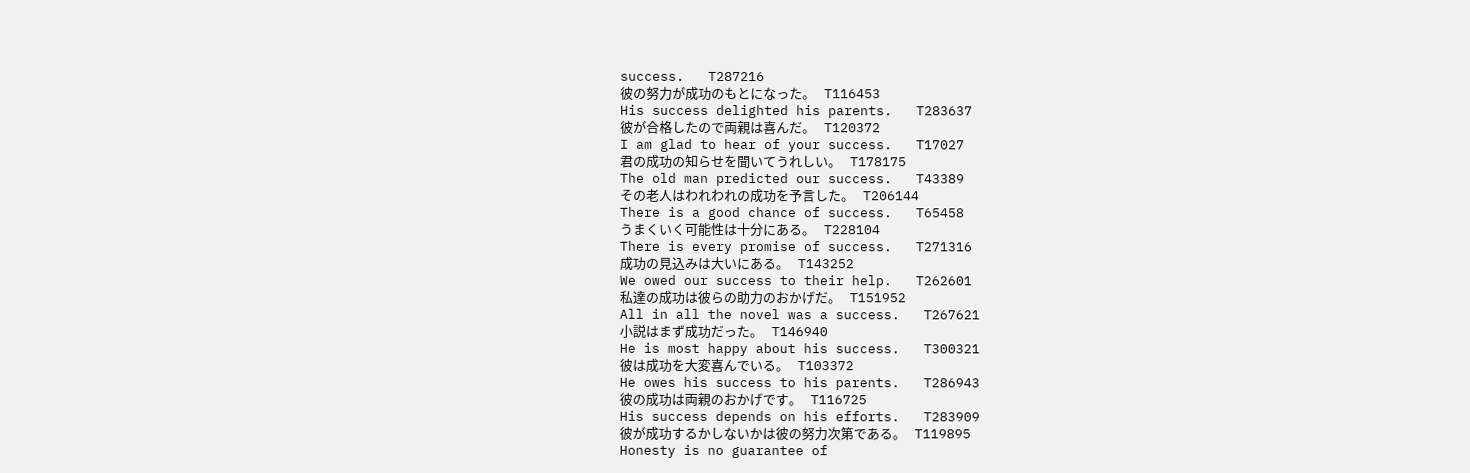success.   T287216
彼の努力が成功のもとになった。   T116453
His success delighted his parents.   T283637
彼が合格したので両親は喜んだ。   T120372
I am glad to hear of your success.   T17027
君の成功の知らせを聞いてうれしい。   T178175
The old man predicted our success.   T43389
その老人はわれわれの成功を予言した。   T206144
There is a good chance of success.   T65458
うまくいく可能性は十分にある。   T228104
There is every promise of success.   T271316
成功の見込みは大いにある。   T143252
We owed our success to their help.   T262601
私達の成功は彼らの助力のおかげだ。   T151952
All in all the novel was a success.   T267621
小説はまず成功だった。   T146940
He is most happy about his success.   T300321
彼は成功を大変喜んでいる。   T103372
He owes his success to his parents.   T286943
彼の成功は両親のおかげです。   T116725
His success depends on his efforts.   T283909
彼が成功するかしないかは彼の努力次第である。   T119895
Honesty is no guarantee of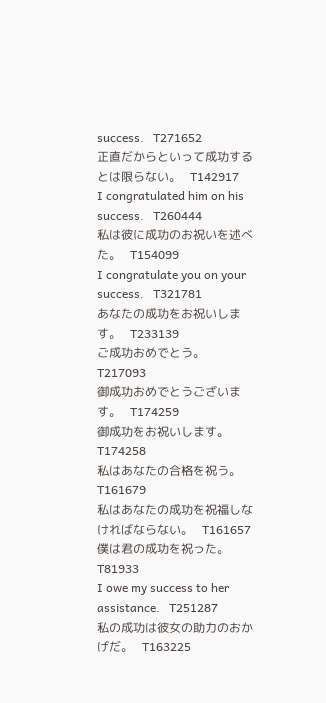success.   T271652
正直だからといって成功するとは限らない。   T142917
I congratulated him on his success.   T260444
私は彼に成功のお祝いを述べた。   T154099
I congratulate you on your success.   T321781
あなたの成功をお祝いします。   T233139
ご成功おめでとう。   T217093
御成功おめでとうございます。   T174259
御成功をお祝いします。   T174258
私はあなたの合格を祝う。   T161679
私はあなたの成功を祝福しなければならない。   T161657
僕は君の成功を祝った。   T81933
I owe my success to her assistance.   T251287
私の成功は彼女の助力のおかげだ。   T163225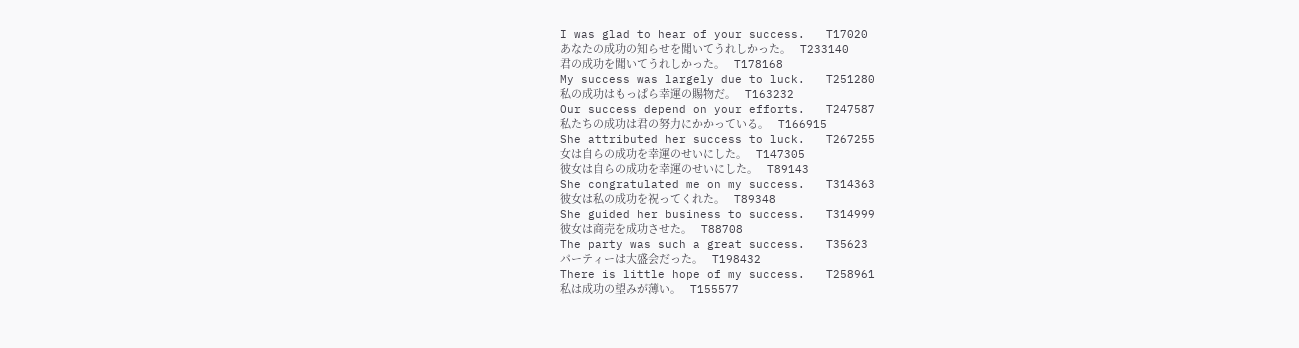I was glad to hear of your success.   T17020
あなたの成功の知らせを聞いてうれしかった。   T233140
君の成功を聞いてうれしかった。   T178168
My success was largely due to luck.   T251280
私の成功はもっぱら幸運の賜物だ。   T163232
Our success depend on your efforts.   T247587
私たちの成功は君の努力にかかっている。   T166915
She attributed her success to luck.   T267255
女は自らの成功を幸運のせいにした。   T147305
彼女は自らの成功を幸運のせいにした。   T89143
She congratulated me on my success.   T314363
彼女は私の成功を祝ってくれた。   T89348
She guided her business to success.   T314999
彼女は商売を成功させた。   T88708
The party was such a great success.   T35623
パーティーは大盛会だった。   T198432
There is little hope of my success.   T258961
私は成功の望みが薄い。   T155577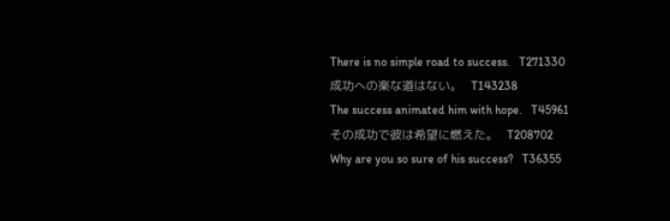There is no simple road to success.   T271330
成功への楽な道はない。   T143238
The success animated him with hope.   T45961
その成功で彼は希望に燃えた。   T208702
Why are you so sure of his success?   T36355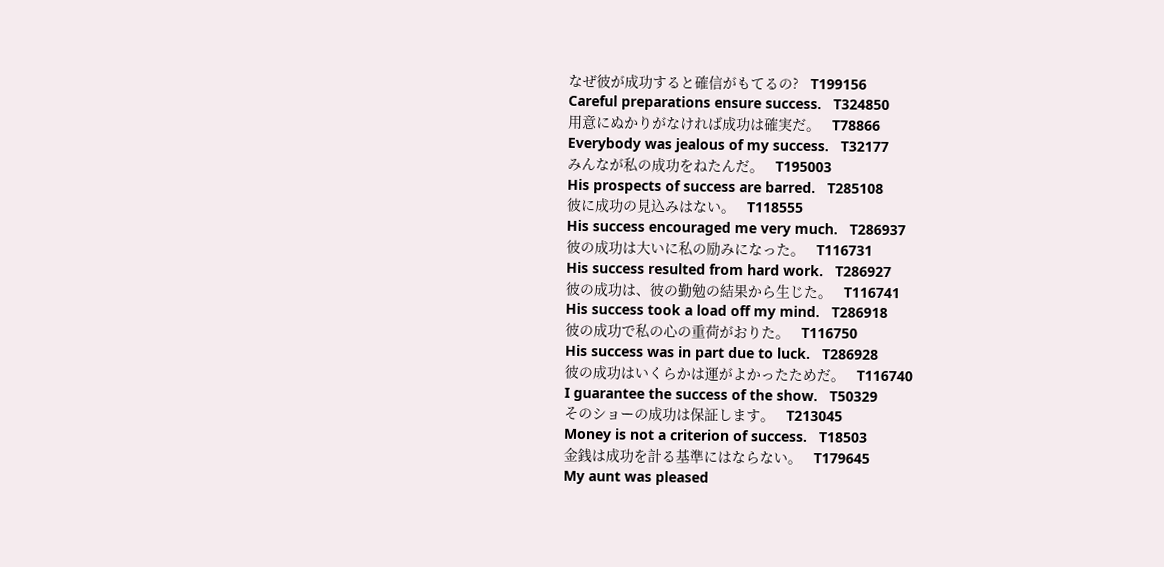なぜ彼が成功すると確信がもてるの?   T199156
Careful preparations ensure success.   T324850
用意にぬかりがなければ成功は確実だ。   T78866
Everybody was jealous of my success.   T32177
みんなが私の成功をねたんだ。   T195003
His prospects of success are barred.   T285108
彼に成功の見込みはない。   T118555
His success encouraged me very much.   T286937
彼の成功は大いに私の励みになった。   T116731
His success resulted from hard work.   T286927
彼の成功は、彼の勤勉の結果から生じた。   T116741
His success took a load off my mind.   T286918
彼の成功で私の心の重荷がおりた。   T116750
His success was in part due to luck.   T286928
彼の成功はいくらかは運がよかったためだ。   T116740
I guarantee the success of the show.   T50329
そのショーの成功は保証します。   T213045
Money is not a criterion of success.   T18503
金銭は成功を計る基準にはならない。   T179645
My aunt was pleased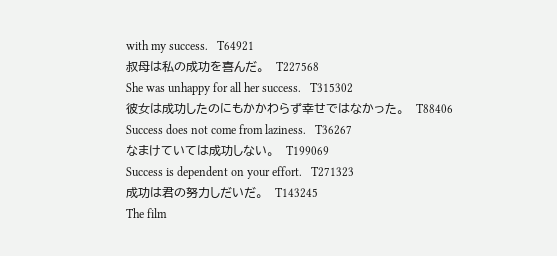with my success.   T64921
叔母は私の成功を喜んだ。   T227568
She was unhappy for all her success.   T315302
彼女は成功したのにもかかわらず幸せではなかった。   T88406
Success does not come from laziness.   T36267
なまけていては成功しない。   T199069
Success is dependent on your effort.   T271323
成功は君の努力しだいだ。   T143245
The film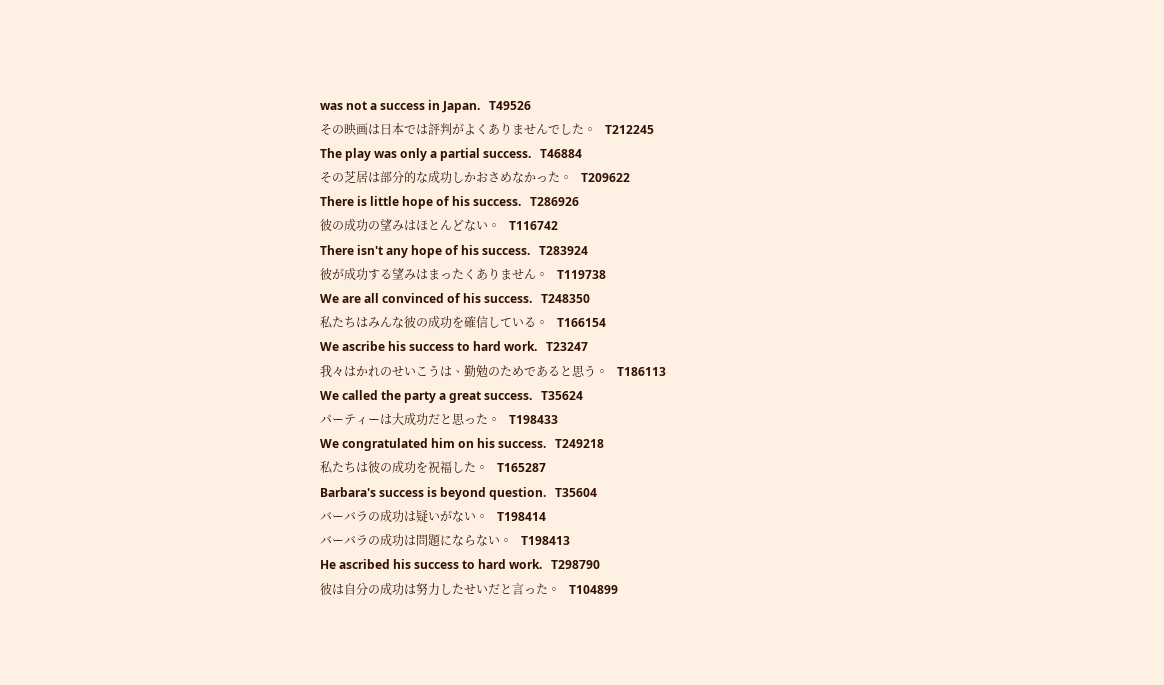was not a success in Japan.   T49526
その映画は日本では評判がよくありませんでした。   T212245
The play was only a partial success.   T46884
その芝居は部分的な成功しかおさめなかった。   T209622
There is little hope of his success.   T286926
彼の成功の望みはほとんどない。   T116742
There isn't any hope of his success.   T283924
彼が成功する望みはまったくありません。   T119738
We are all convinced of his success.   T248350
私たちはみんな彼の成功を確信している。   T166154
We ascribe his success to hard work.   T23247
我々はかれのせいこうは、勤勉のためであると思う。   T186113
We called the party a great success.   T35624
パーティーは大成功だと思った。   T198433
We congratulated him on his success.   T249218
私たちは彼の成功を祝福した。   T165287
Barbara's success is beyond question.   T35604
バーバラの成功は疑いがない。   T198414
バーバラの成功は問題にならない。   T198413
He ascribed his success to hard work.   T298790
彼は自分の成功は努力したせいだと言った。   T104899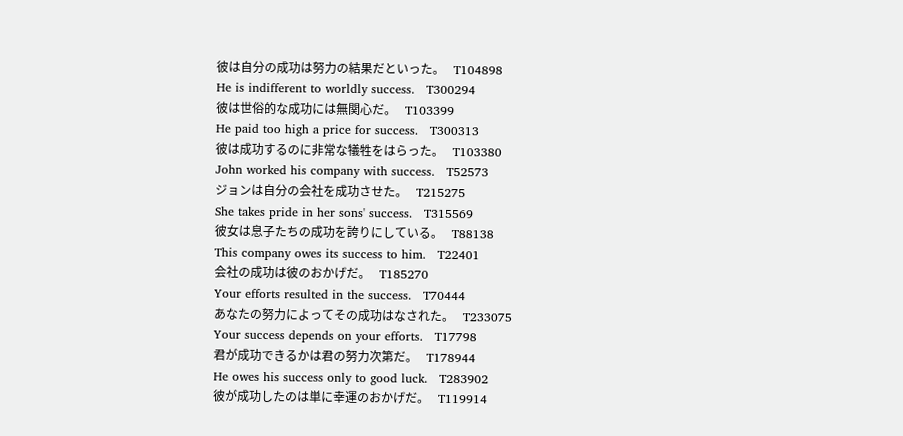彼は自分の成功は努力の結果だといった。   T104898
He is indifferent to worldly success.   T300294
彼は世俗的な成功には無関心だ。   T103399
He paid too high a price for success.   T300313
彼は成功するのに非常な犠牲をはらった。   T103380
John worked his company with success.   T52573
ジョンは自分の会社を成功させた。   T215275
She takes pride in her sons' success.   T315569
彼女は息子たちの成功を誇りにしている。   T88138
This company owes its success to him.   T22401
会社の成功は彼のおかげだ。   T185270
Your efforts resulted in the success.   T70444
あなたの努力によってその成功はなされた。   T233075
Your success depends on your efforts.   T17798
君が成功できるかは君の努力次第だ。   T178944
He owes his success only to good luck.   T283902
彼が成功したのは単に幸運のおかげだ。   T119914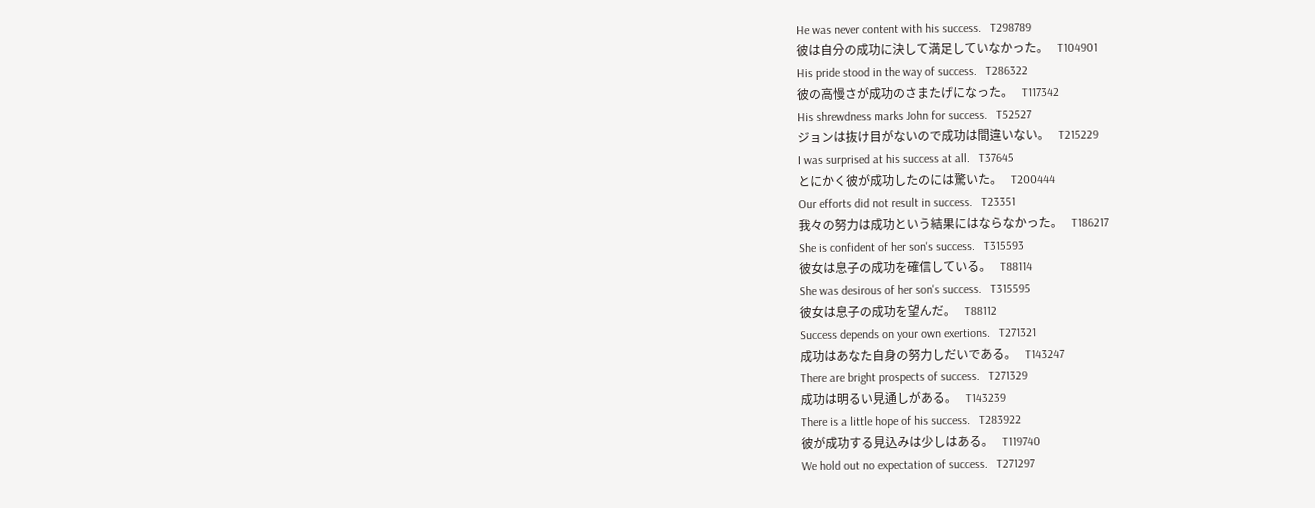He was never content with his success.   T298789
彼は自分の成功に決して満足していなかった。   T104901
His pride stood in the way of success.   T286322
彼の高慢さが成功のさまたげになった。   T117342
His shrewdness marks John for success.   T52527
ジョンは抜け目がないので成功は間違いない。   T215229
I was surprised at his success at all.   T37645
とにかく彼が成功したのには驚いた。   T200444
Our efforts did not result in success.   T23351
我々の努力は成功という結果にはならなかった。   T186217
She is confident of her son's success.   T315593
彼女は息子の成功を確信している。   T88114
She was desirous of her son's success.   T315595
彼女は息子の成功を望んだ。   T88112
Success depends on your own exertions.   T271321
成功はあなた自身の努力しだいである。   T143247
There are bright prospects of success.   T271329
成功は明るい見通しがある。   T143239
There is a little hope of his success.   T283922
彼が成功する見込みは少しはある。   T119740
We hold out no expectation of success.   T271297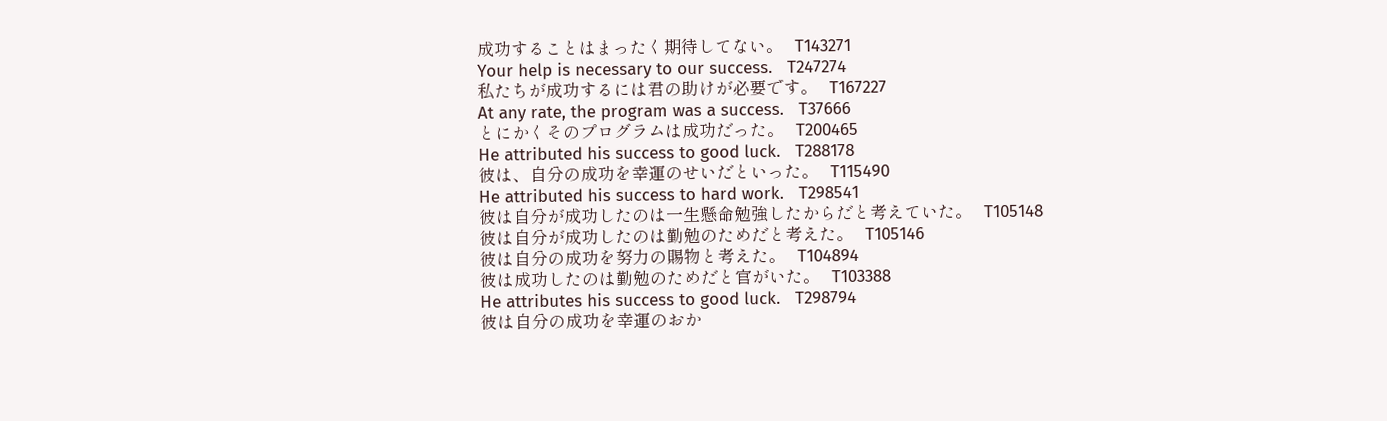成功することはまったく期待してない。   T143271
Your help is necessary to our success.   T247274
私たちが成功するには君の助けが必要です。   T167227
At any rate, the program was a success.   T37666
とにかくそのプログラムは成功だった。   T200465
He attributed his success to good luck.   T288178
彼は、自分の成功を幸運のせいだといった。   T115490
He attributed his success to hard work.   T298541
彼は自分が成功したのは一生懸命勉強したからだと考えていた。   T105148
彼は自分が成功したのは勤勉のためだと考えた。   T105146
彼は自分の成功を努力の賜物と考えた。   T104894
彼は成功したのは勤勉のためだと官がいた。   T103388
He attributes his success to good luck.   T298794
彼は自分の成功を幸運のおか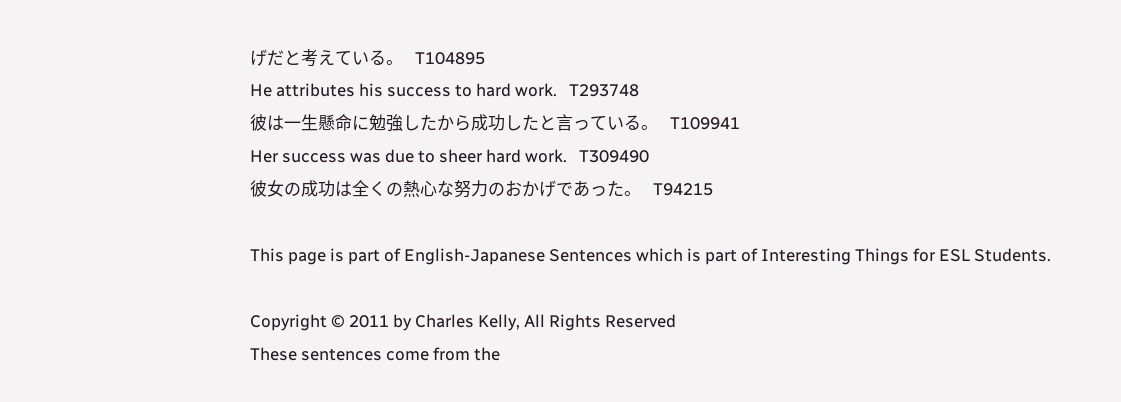げだと考えている。   T104895
He attributes his success to hard work.   T293748
彼は一生懸命に勉強したから成功したと言っている。   T109941
Her success was due to sheer hard work.   T309490
彼女の成功は全くの熱心な努力のおかげであった。   T94215

This page is part of English-Japanese Sentences which is part of Interesting Things for ESL Students.

Copyright © 2011 by Charles Kelly, All Rights Reserved
These sentences come from the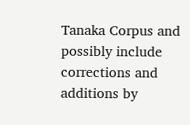Tanaka Corpus and possibly include corrections and additions by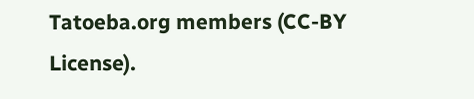Tatoeba.org members (CC-BY License).